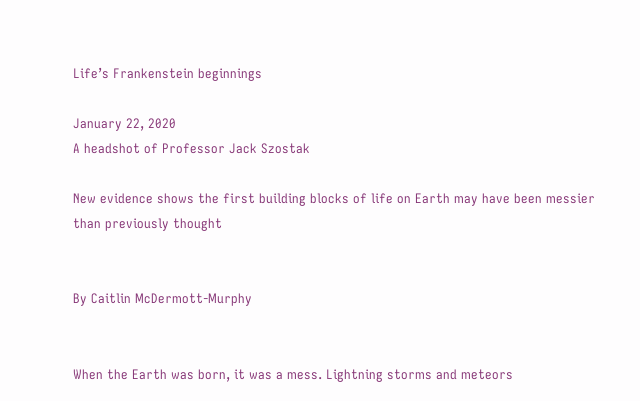Life’s Frankenstein beginnings

January 22, 2020
A headshot of Professor Jack Szostak

New evidence shows the first building blocks of life on Earth may have been messier than previously thought


By Caitlin McDermott-Murphy


When the Earth was born, it was a mess. Lightning storms and meteors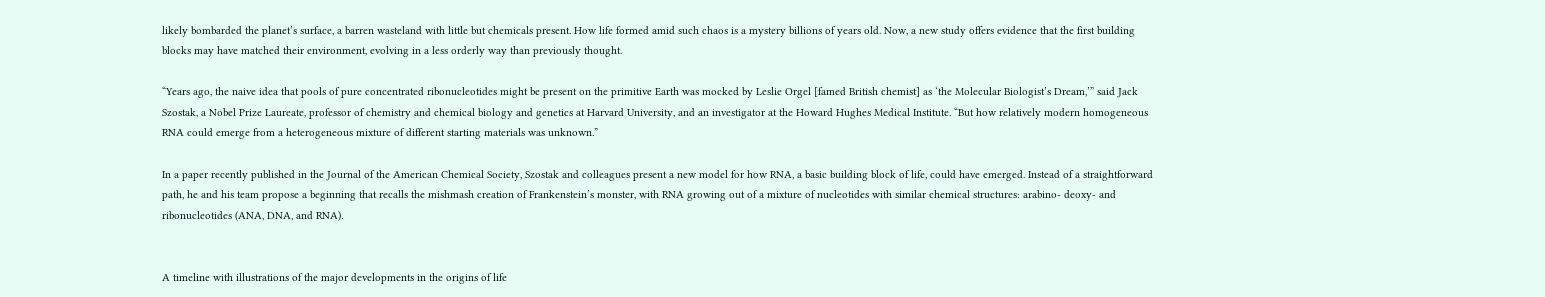likely bombarded the planet’s surface, a barren wasteland with little but chemicals present. How life formed amid such chaos is a mystery billions of years old. Now, a new study offers evidence that the first building blocks may have matched their environment, evolving in a less orderly way than previously thought.

“Years ago, the naive idea that pools of pure concentrated ribonucleotides might be present on the primitive Earth was mocked by Leslie Orgel [famed British chemist] as ‘the Molecular Biologist’s Dream,’” said Jack Szostak, a Nobel Prize Laureate, professor of chemistry and chemical biology and genetics at Harvard University, and an investigator at the Howard Hughes Medical Institute. “But how relatively modern homogeneous RNA could emerge from a heterogeneous mixture of different starting materials was unknown.”

In a paper recently published in the Journal of the American Chemical Society, Szostak and colleagues present a new model for how RNA, a basic building block of life, could have emerged. Instead of a straightforward path, he and his team propose a beginning that recalls the mishmash creation of Frankenstein’s monster, with RNA growing out of a mixture of nucleotides with similar chemical structures: arabino- deoxy- and ribonucleotides (ANA, DNA, and RNA).


A timeline with illustrations of the major developments in the origins of life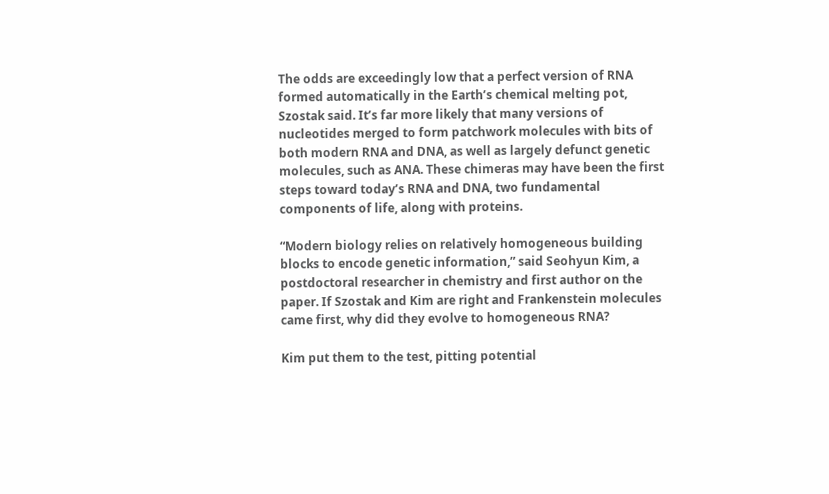The odds are exceedingly low that a perfect version of RNA formed automatically in the Earth’s chemical melting pot, Szostak said. It’s far more likely that many versions of nucleotides merged to form patchwork molecules with bits of both modern RNA and DNA, as well as largely defunct genetic molecules, such as ANA. These chimeras may have been the first steps toward today’s RNA and DNA, two fundamental components of life, along with proteins.

“Modern biology relies on relatively homogeneous building blocks to encode genetic information,” said Seohyun Kim, a postdoctoral researcher in chemistry and first author on the paper. If Szostak and Kim are right and Frankenstein molecules came first, why did they evolve to homogeneous RNA?

Kim put them to the test, pitting potential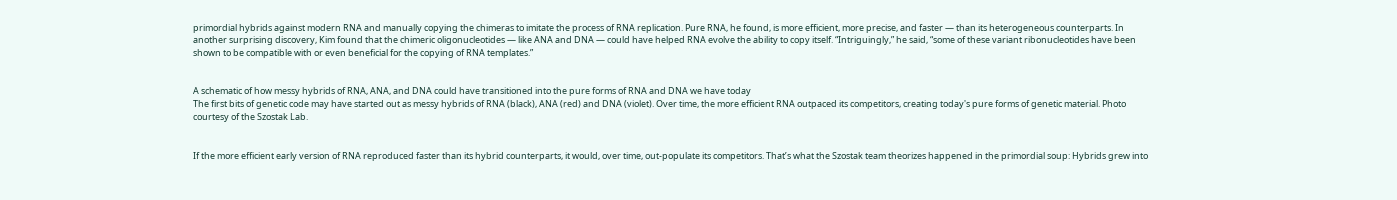primordial hybrids against modern RNA and manually copying the chimeras to imitate the process of RNA replication. Pure RNA, he found, is more efficient, more precise, and faster — than its heterogeneous counterparts. In another surprising discovery, Kim found that the chimeric oligonucleotides — like ANA and DNA — could have helped RNA evolve the ability to copy itself. “Intriguingly,” he said, “some of these variant ribonucleotides have been shown to be compatible with or even beneficial for the copying of RNA templates.”


A schematic of how messy hybrids of RNA, ANA, and DNA could have transitioned into the pure forms of RNA and DNA we have today
The first bits of genetic code may have started out as messy hybrids of RNA (black), ANA (red) and DNA (violet). Over time, the more efficient RNA outpaced its competitors, creating today's pure forms of genetic material. Photo courtesy of the Szostak Lab.


If the more efficient early version of RNA reproduced faster than its hybrid counterparts, it would, over time, out-populate its competitors. That’s what the Szostak team theorizes happened in the primordial soup: Hybrids grew into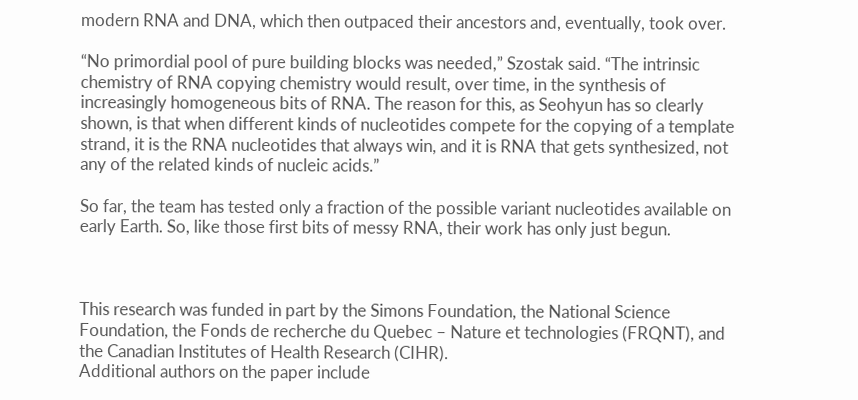modern RNA and DNA, which then outpaced their ancestors and, eventually, took over.

“No primordial pool of pure building blocks was needed,” Szostak said. “The intrinsic chemistry of RNA copying chemistry would result, over time, in the synthesis of increasingly homogeneous bits of RNA. The reason for this, as Seohyun has so clearly shown, is that when different kinds of nucleotides compete for the copying of a template strand, it is the RNA nucleotides that always win, and it is RNA that gets synthesized, not any of the related kinds of nucleic acids.”

So far, the team has tested only a fraction of the possible variant nucleotides available on early Earth. So, like those first bits of messy RNA, their work has only just begun.



This research was funded in part by the Simons Foundation, the National Science Foundation, the Fonds de recherche du Quebec – Nature et technologies (FRQNT), and the Canadian Institutes of Health Research (CIHR).
Additional authors on the paper include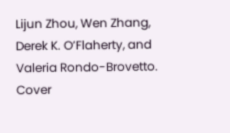Lijun Zhou, Wen Zhang, Derek K. O’Flaherty, and Valeria Rondo-Brovetto.
Cover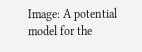Image: A potential model for the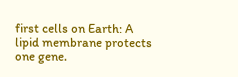first cells on Earth: A lipid membrane protects one gene.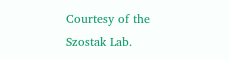Courtesy of the Szostak Lab.